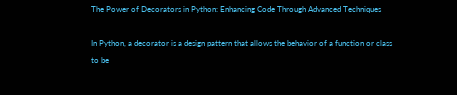The Power of Decorators in Python: Enhancing Code Through Advanced Techniques

In Python, a decorator is a design pattern that allows the behavior of a function or class to be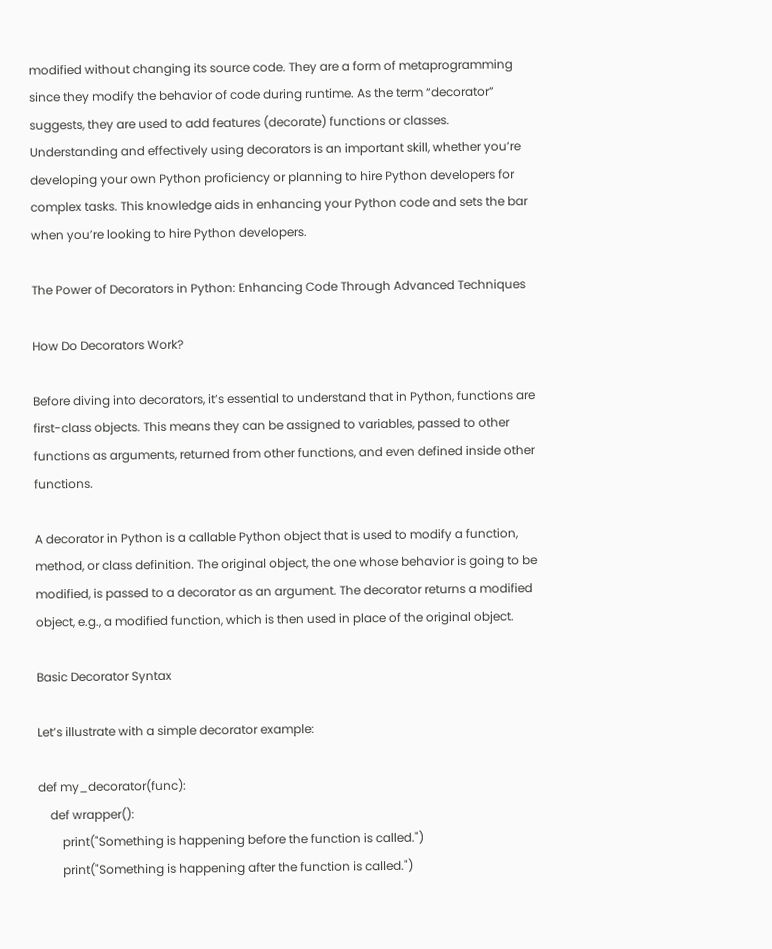modified without changing its source code. They are a form of metaprogramming since they modify the behavior of code during runtime. As the term “decorator” suggests, they are used to add features (decorate) functions or classes. Understanding and effectively using decorators is an important skill, whether you’re developing your own Python proficiency or planning to hire Python developers for complex tasks. This knowledge aids in enhancing your Python code and sets the bar when you’re looking to hire Python developers.

The Power of Decorators in Python: Enhancing Code Through Advanced Techniques

How Do Decorators Work?

Before diving into decorators, it’s essential to understand that in Python, functions are first-class objects. This means they can be assigned to variables, passed to other functions as arguments, returned from other functions, and even defined inside other functions.

A decorator in Python is a callable Python object that is used to modify a function, method, or class definition. The original object, the one whose behavior is going to be modified, is passed to a decorator as an argument. The decorator returns a modified object, e.g., a modified function, which is then used in place of the original object.

Basic Decorator Syntax

Let’s illustrate with a simple decorator example:

def my_decorator(func):
    def wrapper():
        print("Something is happening before the function is called.")
        print("Something is happening after the function is called.")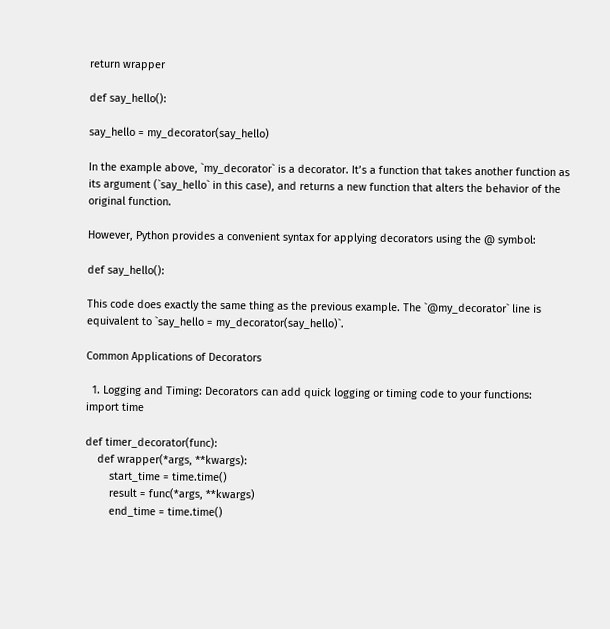return wrapper

def say_hello():

say_hello = my_decorator(say_hello)

In the example above, `my_decorator` is a decorator. It’s a function that takes another function as its argument (`say_hello` in this case), and returns a new function that alters the behavior of the original function.

However, Python provides a convenient syntax for applying decorators using the @ symbol:

def say_hello():

This code does exactly the same thing as the previous example. The `@my_decorator` line is equivalent to `say_hello = my_decorator(say_hello)`.

Common Applications of Decorators

  1. Logging and Timing: Decorators can add quick logging or timing code to your functions:
import time

def timer_decorator(func):
    def wrapper(*args, **kwargs):
        start_time = time.time()
        result = func(*args, **kwargs)
        end_time = time.time()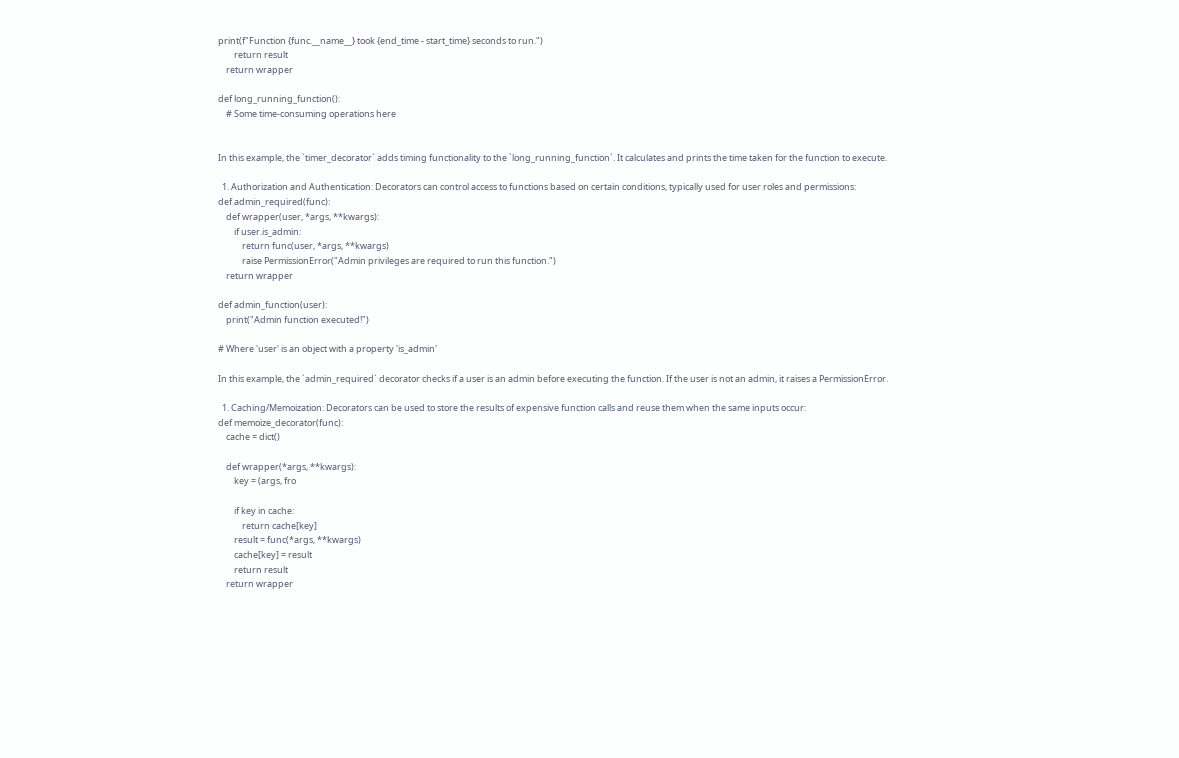print(f"Function {func.__name__} took {end_time - start_time} seconds to run.")
        return result
    return wrapper

def long_running_function():
    # Some time-consuming operations here


In this example, the `timer_decorator` adds timing functionality to the `long_running_function`. It calculates and prints the time taken for the function to execute.

  1. Authorization and Authentication: Decorators can control access to functions based on certain conditions, typically used for user roles and permissions:
def admin_required(func):
    def wrapper(user, *args, **kwargs):
        if user.is_admin:
            return func(user, *args, **kwargs)
            raise PermissionError("Admin privileges are required to run this function.")
    return wrapper

def admin_function(user):
    print("Admin function executed!")

# Where 'user' is an object with a property 'is_admin'

In this example, the `admin_required` decorator checks if a user is an admin before executing the function. If the user is not an admin, it raises a PermissionError.

  1. Caching/Memoization: Decorators can be used to store the results of expensive function calls and reuse them when the same inputs occur:
def memoize_decorator(func):
    cache = dict()

    def wrapper(*args, **kwargs):
        key = (args, fro

        if key in cache:
            return cache[key]
        result = func(*args, **kwargs)
        cache[key] = result
        return result
    return wrapper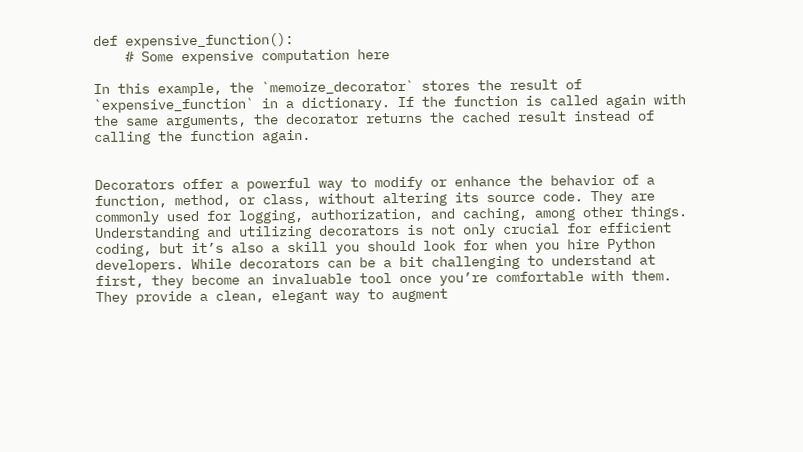def expensive_function():
    # Some expensive computation here

In this example, the `memoize_decorator` stores the result of `expensive_function` in a dictionary. If the function is called again with the same arguments, the decorator returns the cached result instead of calling the function again.


Decorators offer a powerful way to modify or enhance the behavior of a function, method, or class, without altering its source code. They are commonly used for logging, authorization, and caching, among other things. Understanding and utilizing decorators is not only crucial for efficient coding, but it’s also a skill you should look for when you hire Python developers. While decorators can be a bit challenging to understand at first, they become an invaluable tool once you’re comfortable with them. They provide a clean, elegant way to augment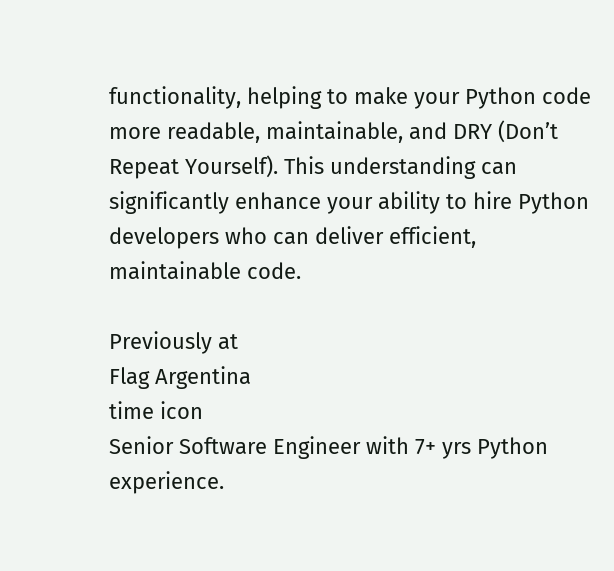functionality, helping to make your Python code more readable, maintainable, and DRY (Don’t Repeat Yourself). This understanding can significantly enhance your ability to hire Python developers who can deliver efficient, maintainable code.

Previously at
Flag Argentina
time icon
Senior Software Engineer with 7+ yrs Python experience.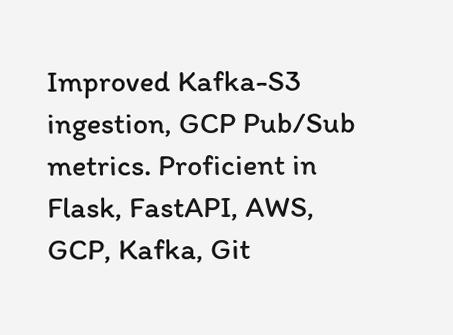Improved Kafka-S3 ingestion, GCP Pub/Sub metrics. Proficient in Flask, FastAPI, AWS, GCP, Kafka, Git